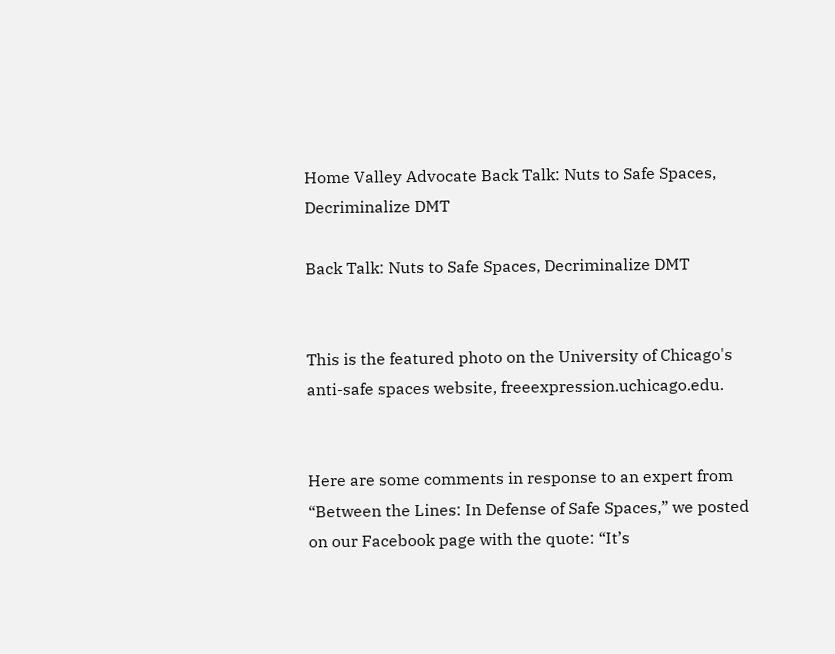Home Valley Advocate Back Talk: Nuts to Safe Spaces, Decriminalize DMT

Back Talk: Nuts to Safe Spaces, Decriminalize DMT


This is the featured photo on the University of Chicago's anti-safe spaces website, freeexpression.uchicago.edu.


Here are some comments in response to an expert from “Between the Lines: In Defense of Safe Spaces,” we posted on our Facebook page with the quote: “It’s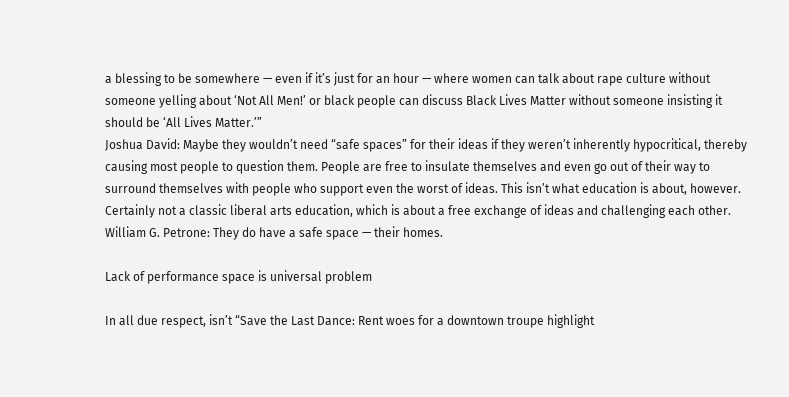a blessing to be somewhere — even if it’s just for an hour — where women can talk about rape culture without someone yelling about ‘Not All Men!’ or black people can discuss Black Lives Matter without someone insisting it should be ‘All Lives Matter.’”
Joshua David: Maybe they wouldn’t need “safe spaces” for their ideas if they weren’t inherently hypocritical, thereby causing most people to question them. People are free to insulate themselves and even go out of their way to surround themselves with people who support even the worst of ideas. This isn’t what education is about, however. Certainly not a classic liberal arts education, which is about a free exchange of ideas and challenging each other.
William G. Petrone: They do have a safe space — their homes.

Lack of performance space is universal problem

In all due respect, isn’t “Save the Last Dance: Rent woes for a downtown troupe highlight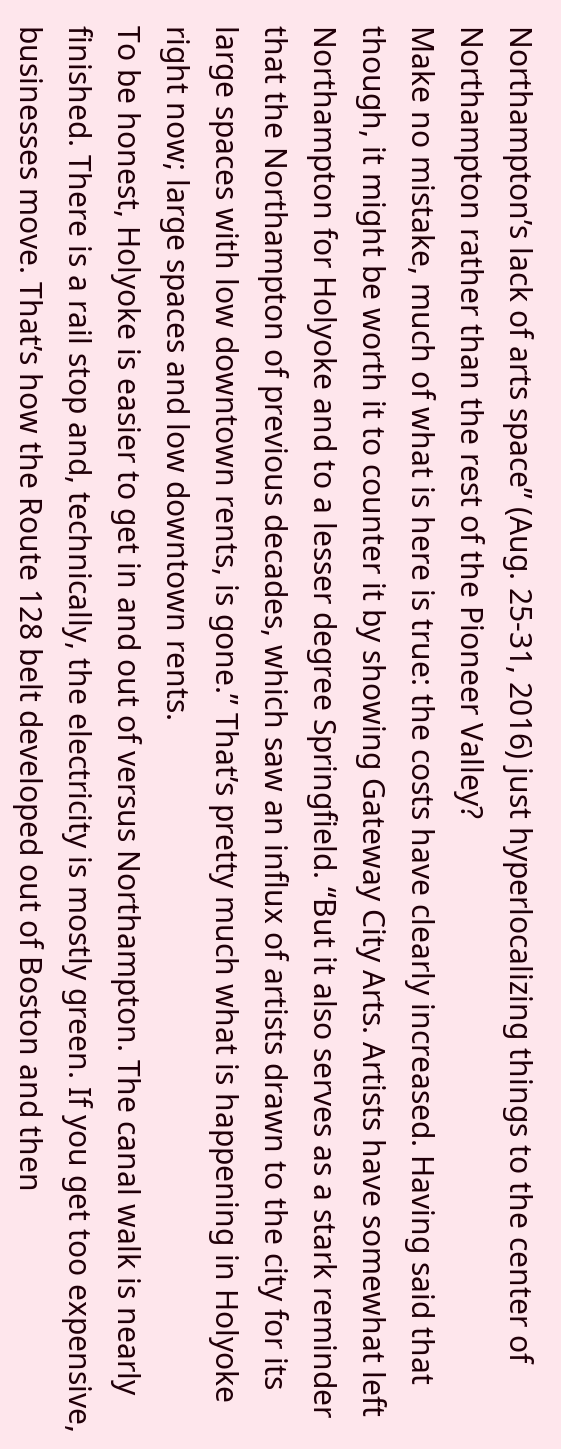Northampton’s lack of arts space” (Aug. 25-31, 2016) just hyperlocalizing things to the center of Northampton rather than the rest of the Pioneer Valley?
Make no mistake, much of what is here is true: the costs have clearly increased. Having said that though, it might be worth it to counter it by showing Gateway City Arts. Artists have somewhat left Northampton for Holyoke and to a lesser degree Springfield. “But it also serves as a stark reminder that the Northampton of previous decades, which saw an influx of artists drawn to the city for its large spaces with low downtown rents, is gone.” That’s pretty much what is happening in Holyoke right now; large spaces and low downtown rents.
To be honest, Holyoke is easier to get in and out of versus Northampton. The canal walk is nearly finished. There is a rail stop and, technically, the electricity is mostly green. If you get too expensive, businesses move. That’s how the Route 128 belt developed out of Boston and then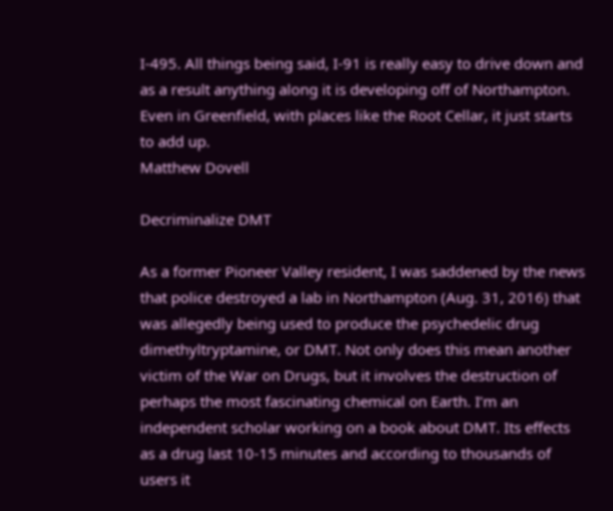I-495. All things being said, I-91 is really easy to drive down and as a result anything along it is developing off of Northampton. Even in Greenfield, with places like the Root Cellar, it just starts to add up.
Matthew Dovell

Decriminalize DMT

As a former Pioneer Valley resident, I was saddened by the news that police destroyed a lab in Northampton (Aug. 31, 2016) that was allegedly being used to produce the psychedelic drug dimethyltryptamine, or DMT. Not only does this mean another victim of the War on Drugs, but it involves the destruction of perhaps the most fascinating chemical on Earth. I’m an independent scholar working on a book about DMT. Its effects as a drug last 10-15 minutes and according to thousands of users it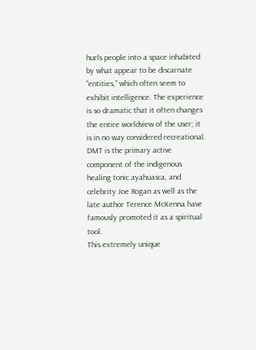hurls people into a space inhabited by what appear to be discarnate “entities,” which often seem to exhibit intelligence. The experience is so dramatic that it often changes the entire worldview of the user; it is in no way considered recreational. DMT is the primary active component of the indigenous healing tonic ayahuasca, and celebrity Joe Rogan as well as the late author Terence McKenna have famously promoted it as a spiritual tool.
This extremely unique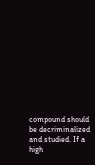compound should be decriminalized and studied. If a high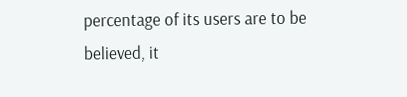percentage of its users are to be believed, it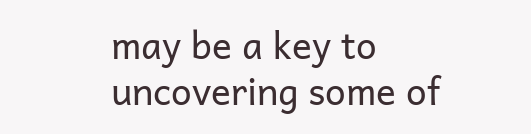may be a key to uncovering some of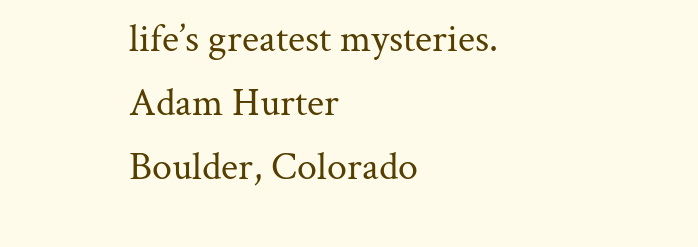life’s greatest mysteries.
Adam Hurter
Boulder, Colorado